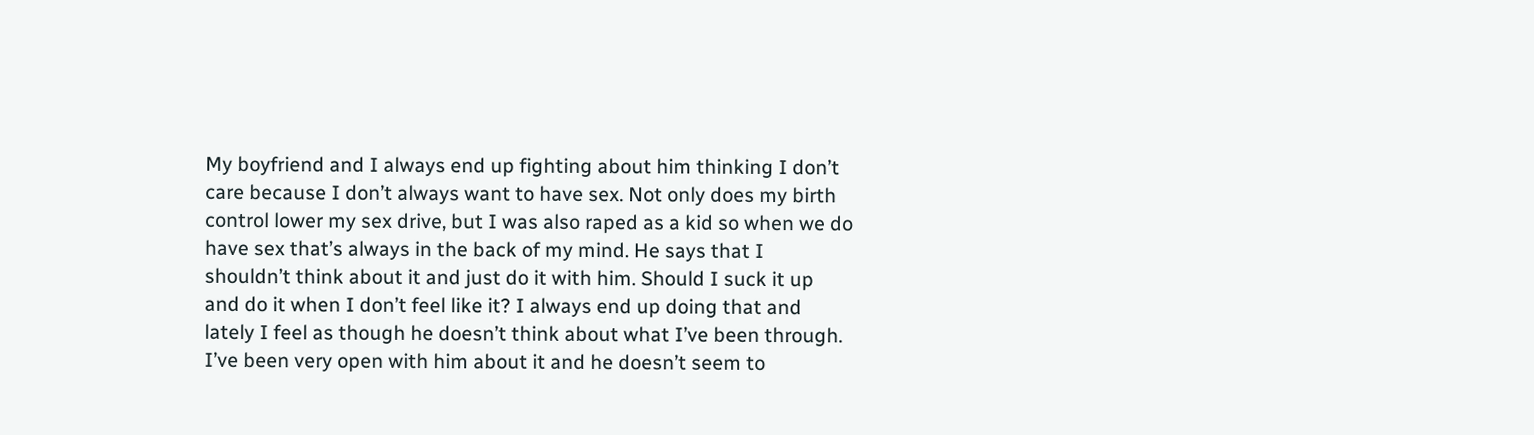My boyfriend and I always end up fighting about him thinking I don’t care because I don’t always want to have sex. Not only does my birth control lower my sex drive, but I was also raped as a kid so when we do have sex that’s always in the back of my mind. He says that I shouldn’t think about it and just do it with him. Should I suck it up and do it when I don’t feel like it? I always end up doing that and lately I feel as though he doesn’t think about what I’ve been through. I’ve been very open with him about it and he doesn’t seem to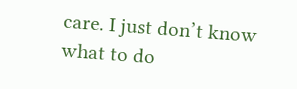care. I just don’t know what to do